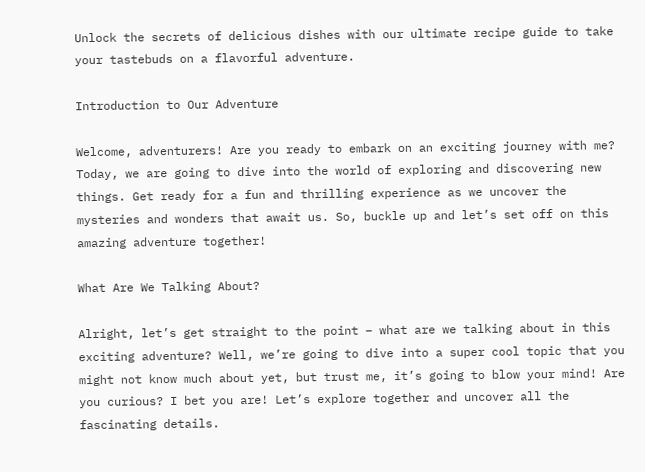Unlock the secrets of delicious dishes with our ultimate recipe guide to take your tastebuds on a flavorful adventure.

Introduction to Our Adventure

Welcome, adventurers! Are you ready to embark on an exciting journey with me? Today, we are going to dive into the world of exploring and discovering new things. Get ready for a fun and thrilling experience as we uncover the mysteries and wonders that await us. So, buckle up and let’s set off on this amazing adventure together!

What Are We Talking About?

Alright, let’s get straight to the point – what are we talking about in this exciting adventure? Well, we’re going to dive into a super cool topic that you might not know much about yet, but trust me, it’s going to blow your mind! Are you curious? I bet you are! Let’s explore together and uncover all the fascinating details.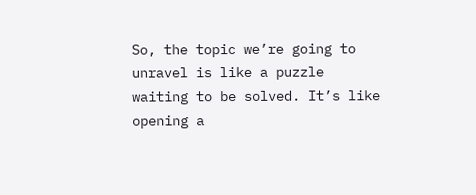So, the topic we’re going to unravel is like a puzzle waiting to be solved. It’s like opening a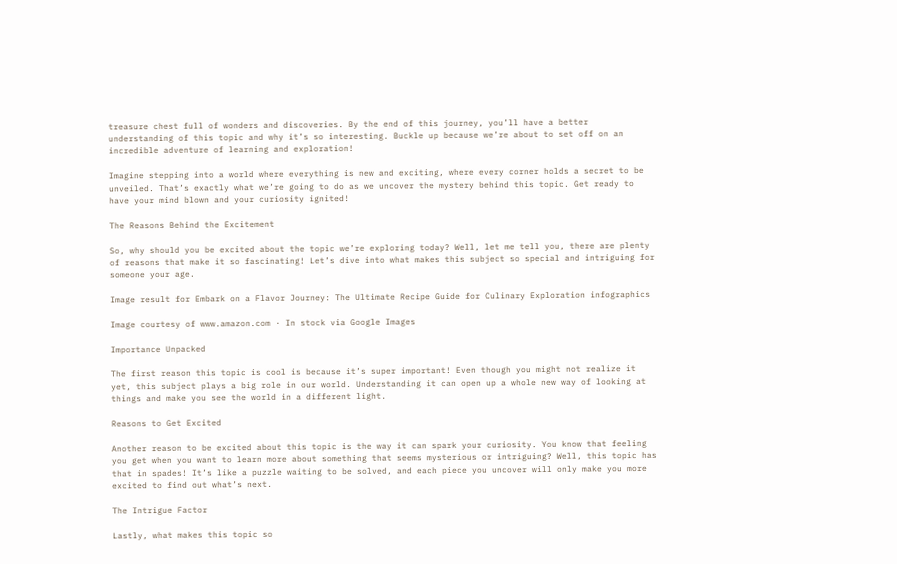treasure chest full of wonders and discoveries. By the end of this journey, you’ll have a better understanding of this topic and why it’s so interesting. Buckle up because we’re about to set off on an incredible adventure of learning and exploration!

Imagine stepping into a world where everything is new and exciting, where every corner holds a secret to be unveiled. That’s exactly what we’re going to do as we uncover the mystery behind this topic. Get ready to have your mind blown and your curiosity ignited!

The Reasons Behind the Excitement

So, why should you be excited about the topic we’re exploring today? Well, let me tell you, there are plenty of reasons that make it so fascinating! Let’s dive into what makes this subject so special and intriguing for someone your age.

Image result for Embark on a Flavor Journey: The Ultimate Recipe Guide for Culinary Exploration infographics

Image courtesy of www.amazon.com · In stock via Google Images

Importance Unpacked

The first reason this topic is cool is because it’s super important! Even though you might not realize it yet, this subject plays a big role in our world. Understanding it can open up a whole new way of looking at things and make you see the world in a different light.

Reasons to Get Excited

Another reason to be excited about this topic is the way it can spark your curiosity. You know that feeling you get when you want to learn more about something that seems mysterious or intriguing? Well, this topic has that in spades! It’s like a puzzle waiting to be solved, and each piece you uncover will only make you more excited to find out what’s next.

The Intrigue Factor

Lastly, what makes this topic so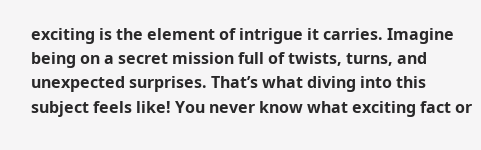exciting is the element of intrigue it carries. Imagine being on a secret mission full of twists, turns, and unexpected surprises. That’s what diving into this subject feels like! You never know what exciting fact or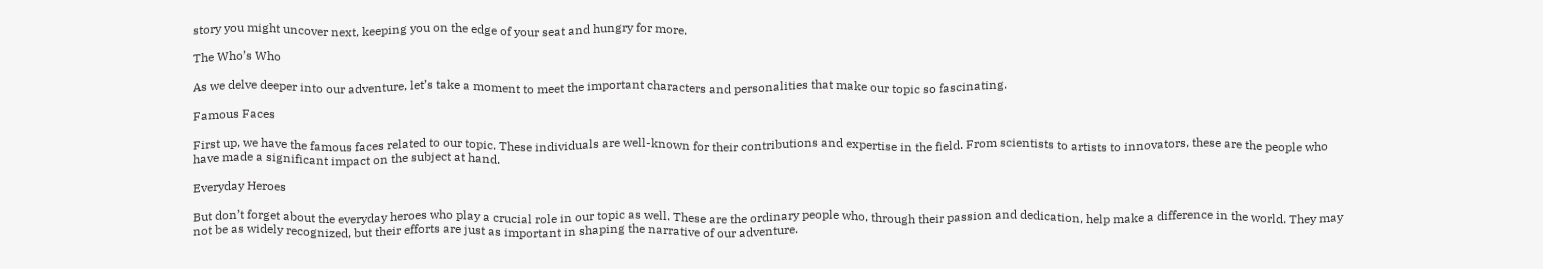story you might uncover next, keeping you on the edge of your seat and hungry for more.

The Who’s Who

As we delve deeper into our adventure, let’s take a moment to meet the important characters and personalities that make our topic so fascinating.

Famous Faces

First up, we have the famous faces related to our topic. These individuals are well-known for their contributions and expertise in the field. From scientists to artists to innovators, these are the people who have made a significant impact on the subject at hand.

Everyday Heroes

But don’t forget about the everyday heroes who play a crucial role in our topic as well. These are the ordinary people who, through their passion and dedication, help make a difference in the world. They may not be as widely recognized, but their efforts are just as important in shaping the narrative of our adventure.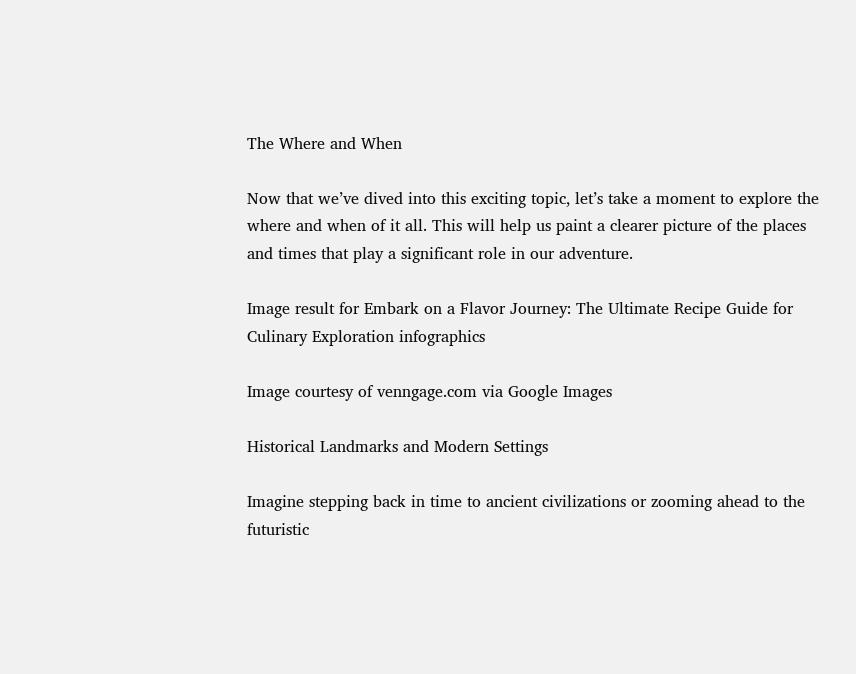The Where and When

Now that we’ve dived into this exciting topic, let’s take a moment to explore the where and when of it all. This will help us paint a clearer picture of the places and times that play a significant role in our adventure.

Image result for Embark on a Flavor Journey: The Ultimate Recipe Guide for Culinary Exploration infographics

Image courtesy of venngage.com via Google Images

Historical Landmarks and Modern Settings

Imagine stepping back in time to ancient civilizations or zooming ahead to the futuristic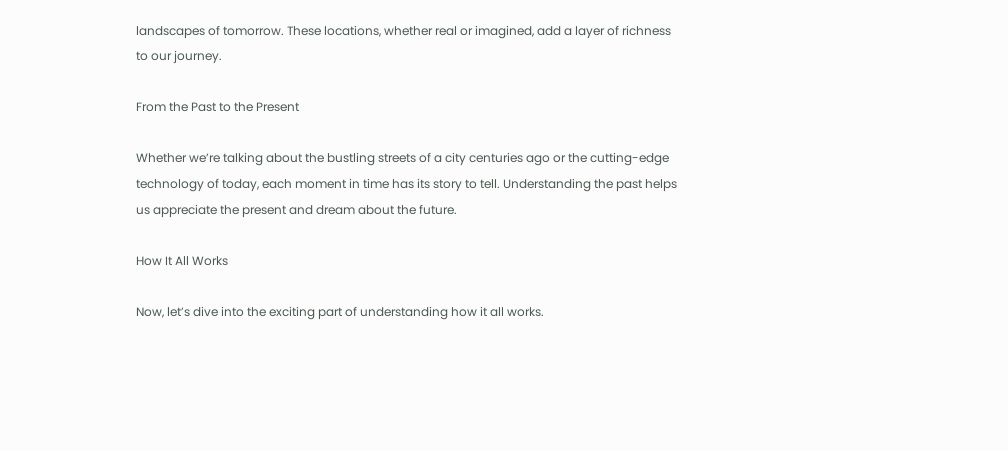landscapes of tomorrow. These locations, whether real or imagined, add a layer of richness to our journey.

From the Past to the Present

Whether we’re talking about the bustling streets of a city centuries ago or the cutting-edge technology of today, each moment in time has its story to tell. Understanding the past helps us appreciate the present and dream about the future.

How It All Works

Now, let’s dive into the exciting part of understanding how it all works.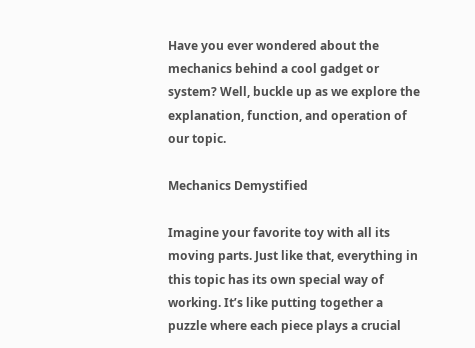Have you ever wondered about the mechanics behind a cool gadget or system? Well, buckle up as we explore the explanation, function, and operation of our topic.

Mechanics Demystified

Imagine your favorite toy with all its moving parts. Just like that, everything in this topic has its own special way of working. It’s like putting together a puzzle where each piece plays a crucial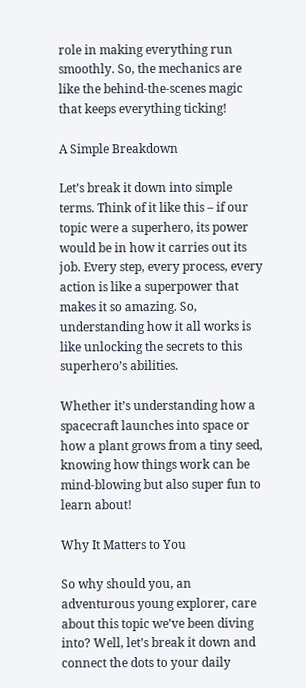role in making everything run smoothly. So, the mechanics are like the behind-the-scenes magic that keeps everything ticking!

A Simple Breakdown

Let’s break it down into simple terms. Think of it like this – if our topic were a superhero, its power would be in how it carries out its job. Every step, every process, every action is like a superpower that makes it so amazing. So, understanding how it all works is like unlocking the secrets to this superhero’s abilities.

Whether it’s understanding how a spacecraft launches into space or how a plant grows from a tiny seed, knowing how things work can be mind-blowing but also super fun to learn about!

Why It Matters to You

So why should you, an adventurous young explorer, care about this topic we’ve been diving into? Well, let’s break it down and connect the dots to your daily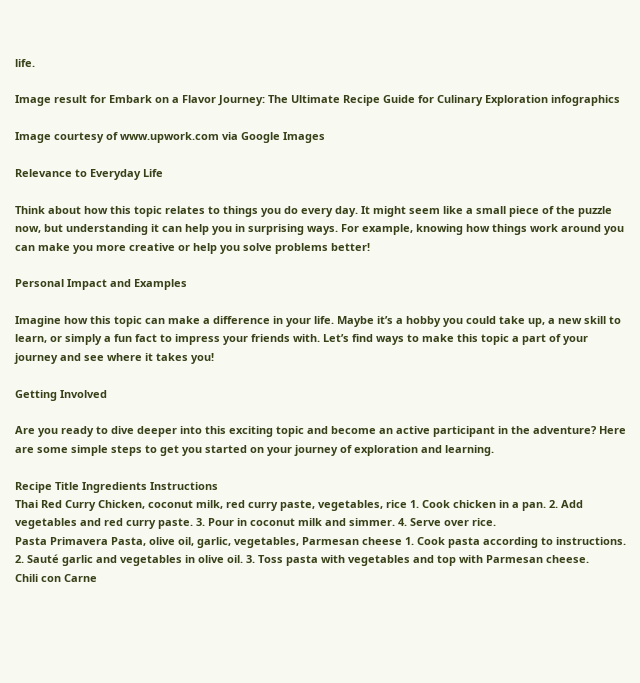life.

Image result for Embark on a Flavor Journey: The Ultimate Recipe Guide for Culinary Exploration infographics

Image courtesy of www.upwork.com via Google Images

Relevance to Everyday Life

Think about how this topic relates to things you do every day. It might seem like a small piece of the puzzle now, but understanding it can help you in surprising ways. For example, knowing how things work around you can make you more creative or help you solve problems better!

Personal Impact and Examples

Imagine how this topic can make a difference in your life. Maybe it’s a hobby you could take up, a new skill to learn, or simply a fun fact to impress your friends with. Let’s find ways to make this topic a part of your journey and see where it takes you!

Getting Involved

Are you ready to dive deeper into this exciting topic and become an active participant in the adventure? Here are some simple steps to get you started on your journey of exploration and learning.

Recipe Title Ingredients Instructions
Thai Red Curry Chicken, coconut milk, red curry paste, vegetables, rice 1. Cook chicken in a pan. 2. Add vegetables and red curry paste. 3. Pour in coconut milk and simmer. 4. Serve over rice.
Pasta Primavera Pasta, olive oil, garlic, vegetables, Parmesan cheese 1. Cook pasta according to instructions. 2. Sauté garlic and vegetables in olive oil. 3. Toss pasta with vegetables and top with Parmesan cheese.
Chili con Carne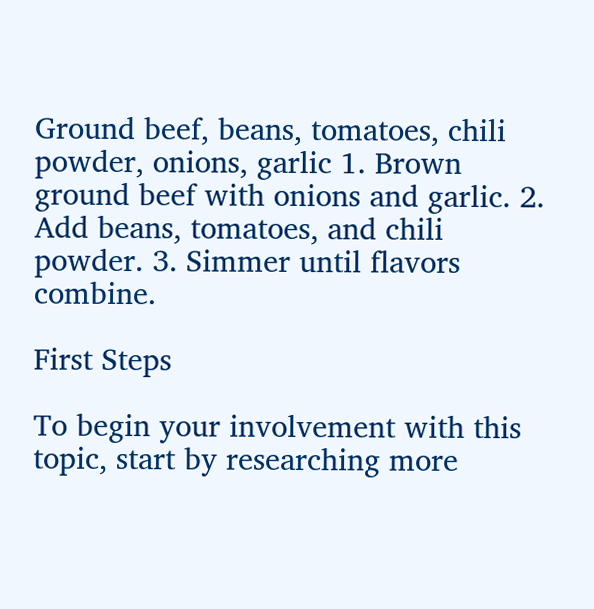Ground beef, beans, tomatoes, chili powder, onions, garlic 1. Brown ground beef with onions and garlic. 2. Add beans, tomatoes, and chili powder. 3. Simmer until flavors combine.

First Steps

To begin your involvement with this topic, start by researching more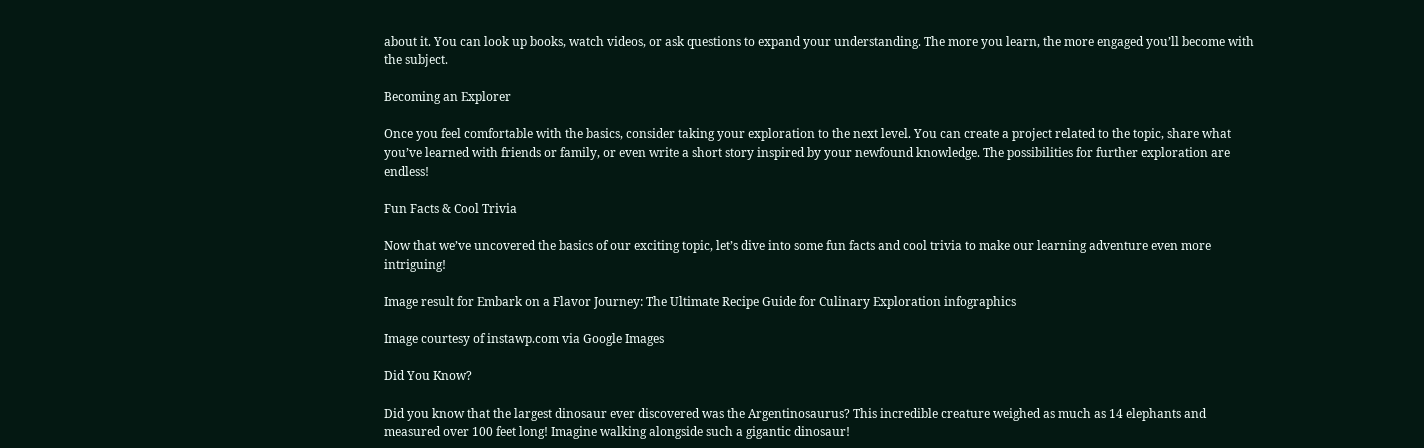about it. You can look up books, watch videos, or ask questions to expand your understanding. The more you learn, the more engaged you’ll become with the subject.

Becoming an Explorer

Once you feel comfortable with the basics, consider taking your exploration to the next level. You can create a project related to the topic, share what you’ve learned with friends or family, or even write a short story inspired by your newfound knowledge. The possibilities for further exploration are endless!

Fun Facts & Cool Trivia

Now that we’ve uncovered the basics of our exciting topic, let’s dive into some fun facts and cool trivia to make our learning adventure even more intriguing!

Image result for Embark on a Flavor Journey: The Ultimate Recipe Guide for Culinary Exploration infographics

Image courtesy of instawp.com via Google Images

Did You Know?

Did you know that the largest dinosaur ever discovered was the Argentinosaurus? This incredible creature weighed as much as 14 elephants and measured over 100 feet long! Imagine walking alongside such a gigantic dinosaur!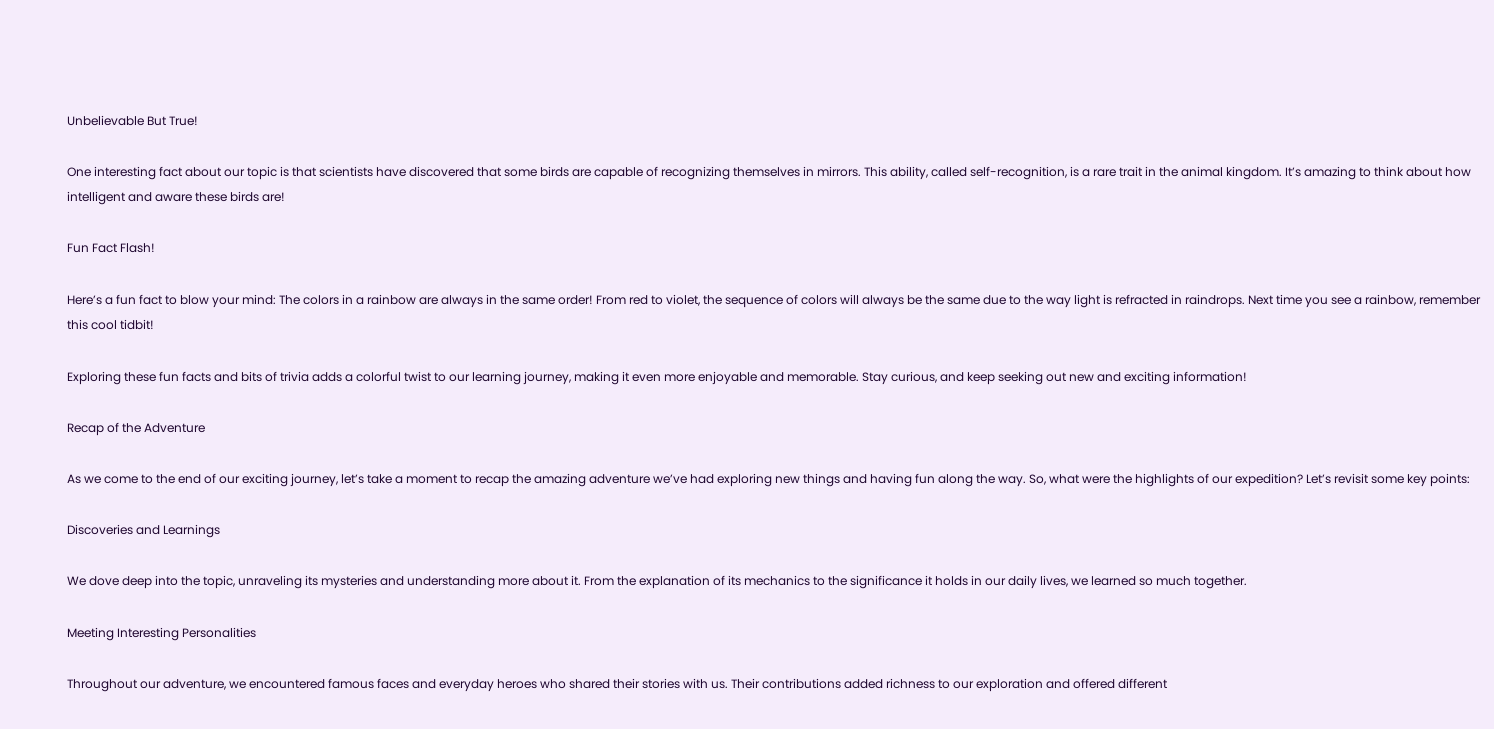Unbelievable But True!

One interesting fact about our topic is that scientists have discovered that some birds are capable of recognizing themselves in mirrors. This ability, called self-recognition, is a rare trait in the animal kingdom. It’s amazing to think about how intelligent and aware these birds are!

Fun Fact Flash!

Here’s a fun fact to blow your mind: The colors in a rainbow are always in the same order! From red to violet, the sequence of colors will always be the same due to the way light is refracted in raindrops. Next time you see a rainbow, remember this cool tidbit!

Exploring these fun facts and bits of trivia adds a colorful twist to our learning journey, making it even more enjoyable and memorable. Stay curious, and keep seeking out new and exciting information!

Recap of the Adventure

As we come to the end of our exciting journey, let’s take a moment to recap the amazing adventure we’ve had exploring new things and having fun along the way. So, what were the highlights of our expedition? Let’s revisit some key points:

Discoveries and Learnings

We dove deep into the topic, unraveling its mysteries and understanding more about it. From the explanation of its mechanics to the significance it holds in our daily lives, we learned so much together.

Meeting Interesting Personalities

Throughout our adventure, we encountered famous faces and everyday heroes who shared their stories with us. Their contributions added richness to our exploration and offered different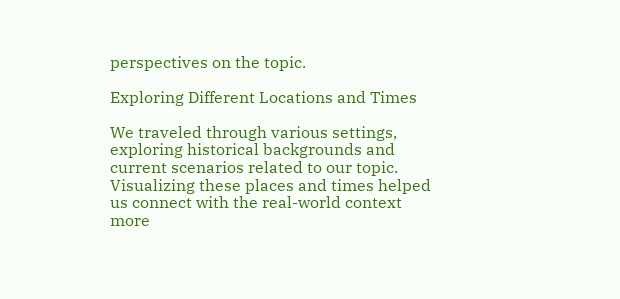perspectives on the topic.

Exploring Different Locations and Times

We traveled through various settings, exploring historical backgrounds and current scenarios related to our topic. Visualizing these places and times helped us connect with the real-world context more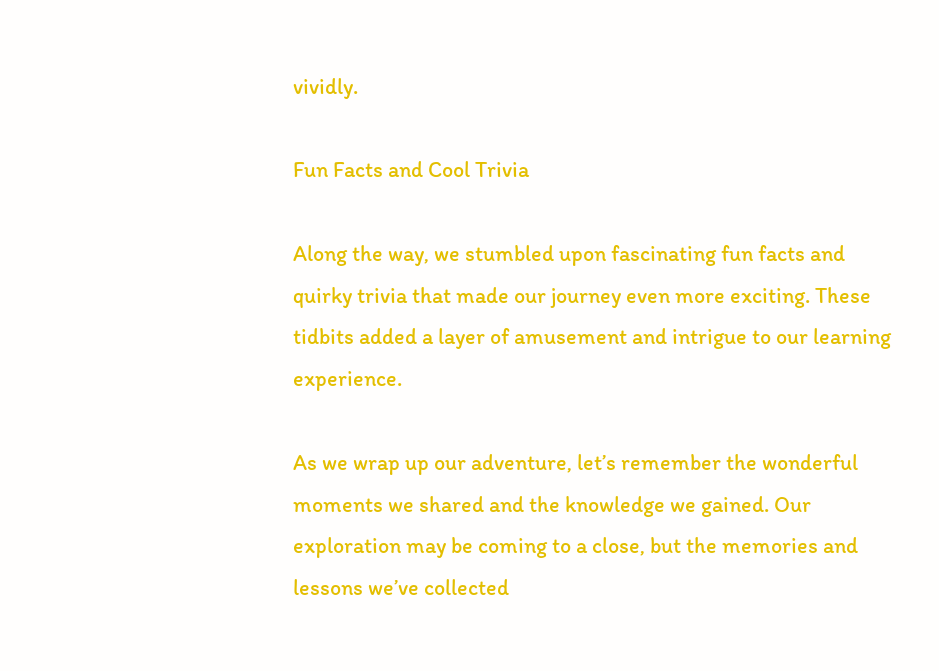vividly.

Fun Facts and Cool Trivia

Along the way, we stumbled upon fascinating fun facts and quirky trivia that made our journey even more exciting. These tidbits added a layer of amusement and intrigue to our learning experience.

As we wrap up our adventure, let’s remember the wonderful moments we shared and the knowledge we gained. Our exploration may be coming to a close, but the memories and lessons we’ve collected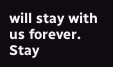will stay with us forever. Stay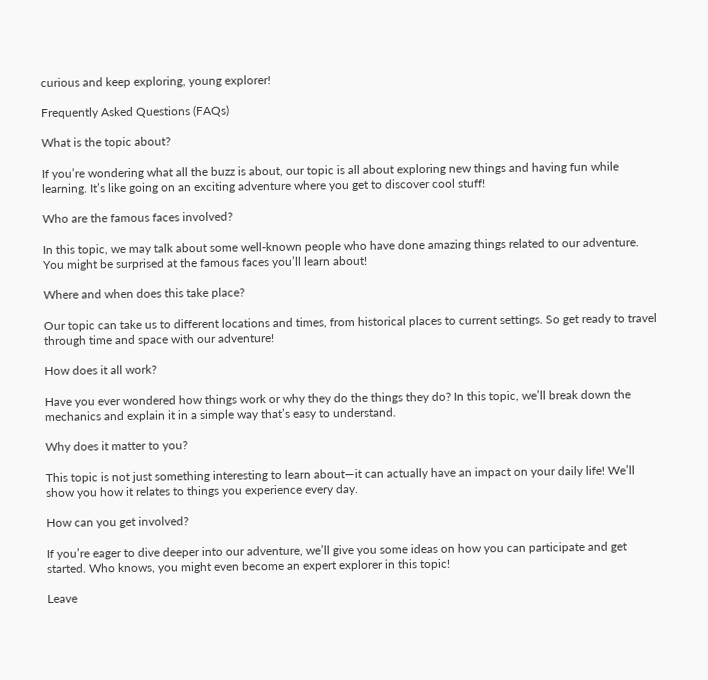curious and keep exploring, young explorer!

Frequently Asked Questions (FAQs)

What is the topic about?

If you’re wondering what all the buzz is about, our topic is all about exploring new things and having fun while learning. It’s like going on an exciting adventure where you get to discover cool stuff!

Who are the famous faces involved?

In this topic, we may talk about some well-known people who have done amazing things related to our adventure. You might be surprised at the famous faces you’ll learn about!

Where and when does this take place?

Our topic can take us to different locations and times, from historical places to current settings. So get ready to travel through time and space with our adventure!

How does it all work?

Have you ever wondered how things work or why they do the things they do? In this topic, we’ll break down the mechanics and explain it in a simple way that’s easy to understand.

Why does it matter to you?

This topic is not just something interesting to learn about—it can actually have an impact on your daily life! We’ll show you how it relates to things you experience every day.

How can you get involved?

If you’re eager to dive deeper into our adventure, we’ll give you some ideas on how you can participate and get started. Who knows, you might even become an expert explorer in this topic!

Leave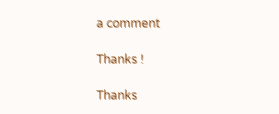a comment

Thanks !

Thanks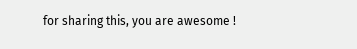for sharing this, you are awesome !